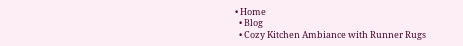• Home
  • Blog
  • Cozy Kitchen Ambiance with Runner Rugs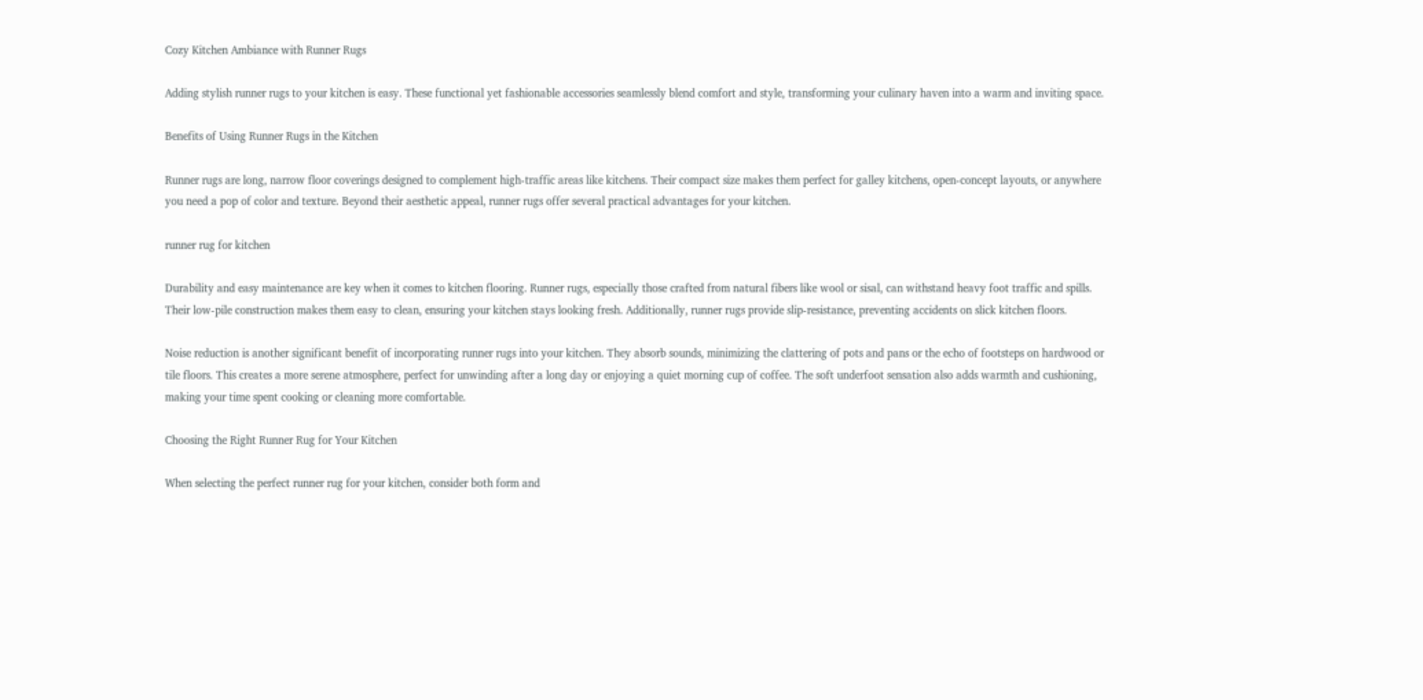Cozy Kitchen Ambiance with Runner Rugs

Adding stylish runner rugs to your kitchen is easy. These functional yet fashionable accessories seamlessly blend comfort and style, transforming your culinary haven into a warm and inviting space.

Benefits of Using Runner Rugs in the Kitchen

Runner rugs are long, narrow floor coverings designed to complement high-traffic areas like kitchens. Their compact size makes them perfect for galley kitchens, open-concept layouts, or anywhere you need a pop of color and texture. Beyond their aesthetic appeal, runner rugs offer several practical advantages for your kitchen.

runner rug for kitchen

Durability and easy maintenance are key when it comes to kitchen flooring. Runner rugs, especially those crafted from natural fibers like wool or sisal, can withstand heavy foot traffic and spills. Their low-pile construction makes them easy to clean, ensuring your kitchen stays looking fresh. Additionally, runner rugs provide slip-resistance, preventing accidents on slick kitchen floors.

Noise reduction is another significant benefit of incorporating runner rugs into your kitchen. They absorb sounds, minimizing the clattering of pots and pans or the echo of footsteps on hardwood or tile floors. This creates a more serene atmosphere, perfect for unwinding after a long day or enjoying a quiet morning cup of coffee. The soft underfoot sensation also adds warmth and cushioning, making your time spent cooking or cleaning more comfortable.

Choosing the Right Runner Rug for Your Kitchen

When selecting the perfect runner rug for your kitchen, consider both form and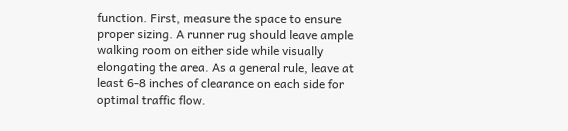function. First, measure the space to ensure proper sizing. A runner rug should leave ample walking room on either side while visually elongating the area. As a general rule, leave at least 6-8 inches of clearance on each side for optimal traffic flow.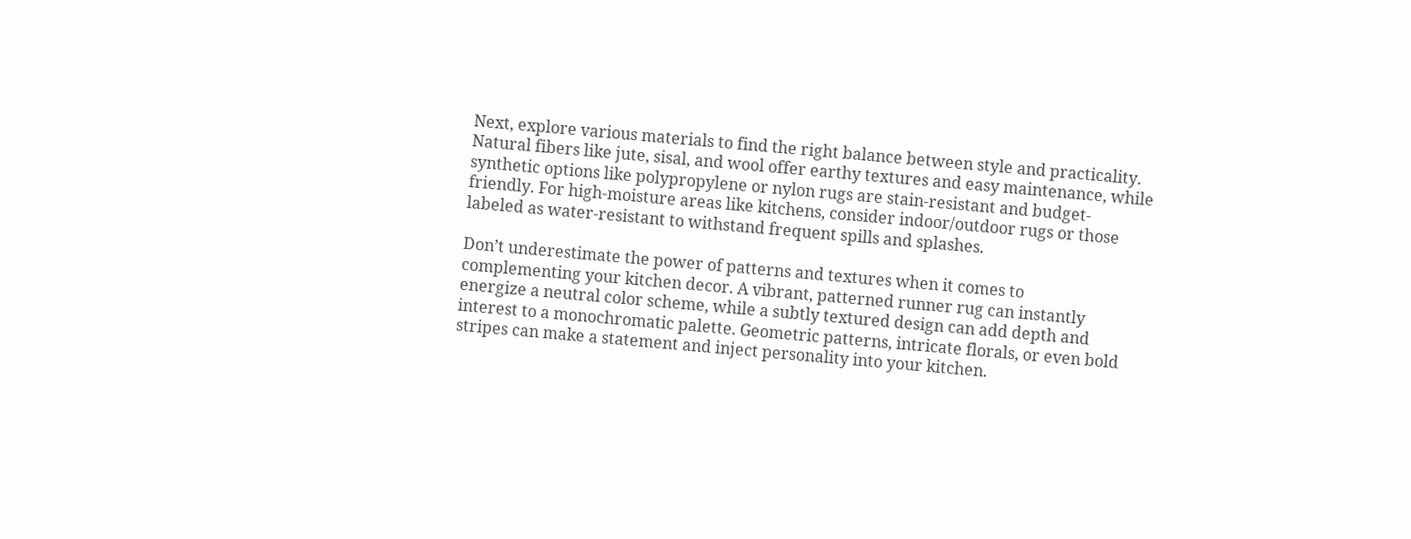Next, explore various materials to find the right balance between style and practicality. Natural fibers like jute, sisal, and wool offer earthy textures and easy maintenance, while synthetic options like polypropylene or nylon rugs are stain-resistant and budget-friendly. For high-moisture areas like kitchens, consider indoor/outdoor rugs or those labeled as water-resistant to withstand frequent spills and splashes.

Don’t underestimate the power of patterns and textures when it comes to complementing your kitchen decor. A vibrant, patterned runner rug can instantly energize a neutral color scheme, while a subtly textured design can add depth and interest to a monochromatic palette. Geometric patterns, intricate florals, or even bold stripes can make a statement and inject personality into your kitchen.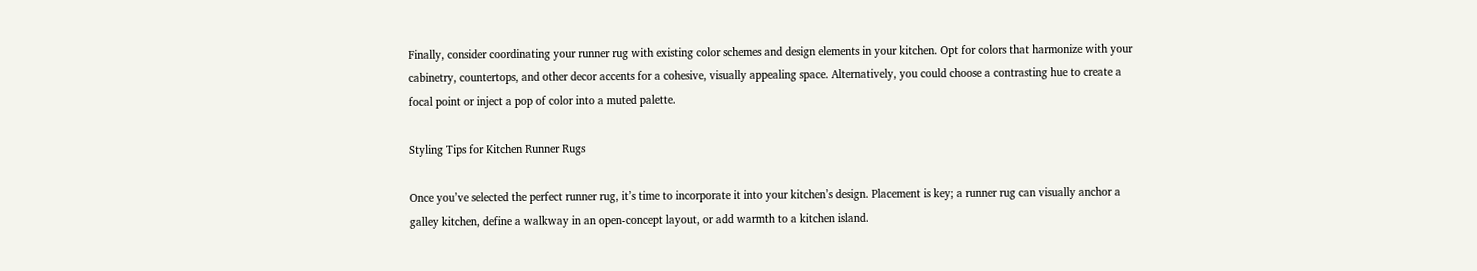Finally, consider coordinating your runner rug with existing color schemes and design elements in your kitchen. Opt for colors that harmonize with your cabinetry, countertops, and other decor accents for a cohesive, visually appealing space. Alternatively, you could choose a contrasting hue to create a focal point or inject a pop of color into a muted palette.

Styling Tips for Kitchen Runner Rugs

Once you’ve selected the perfect runner rug, it’s time to incorporate it into your kitchen’s design. Placement is key; a runner rug can visually anchor a galley kitchen, define a walkway in an open-concept layout, or add warmth to a kitchen island.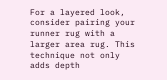For a layered look, consider pairing your runner rug with a larger area rug. This technique not only adds depth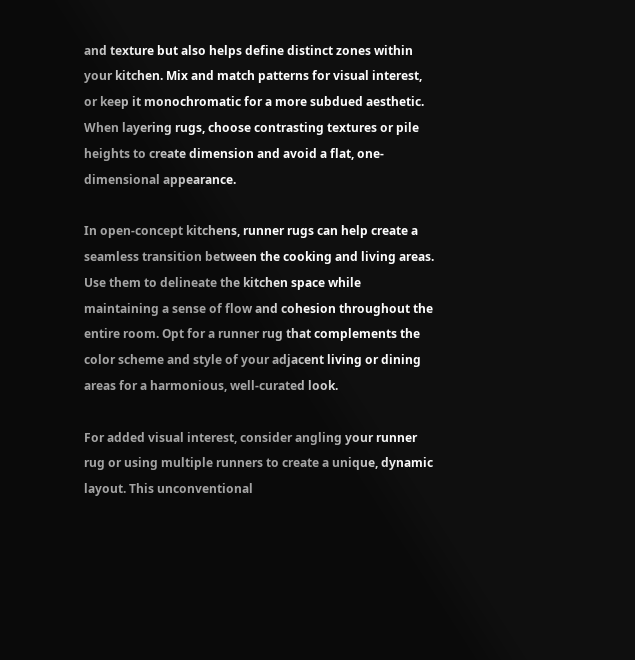and texture but also helps define distinct zones within your kitchen. Mix and match patterns for visual interest, or keep it monochromatic for a more subdued aesthetic. When layering rugs, choose contrasting textures or pile heights to create dimension and avoid a flat, one-dimensional appearance.

In open-concept kitchens, runner rugs can help create a seamless transition between the cooking and living areas. Use them to delineate the kitchen space while maintaining a sense of flow and cohesion throughout the entire room. Opt for a runner rug that complements the color scheme and style of your adjacent living or dining areas for a harmonious, well-curated look.

For added visual interest, consider angling your runner rug or using multiple runners to create a unique, dynamic layout. This unconventional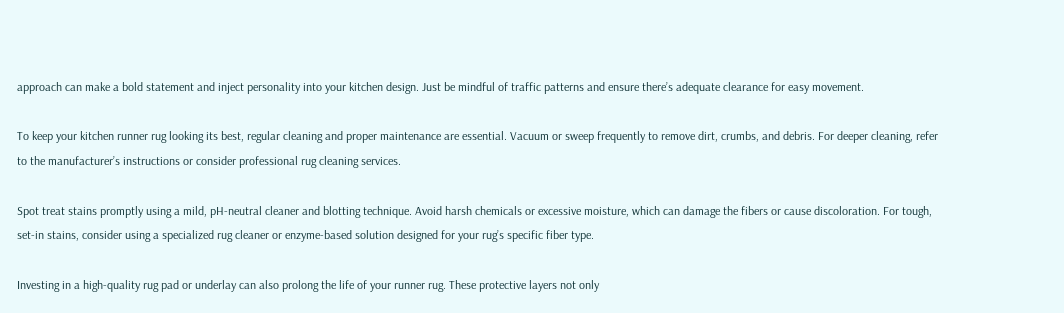approach can make a bold statement and inject personality into your kitchen design. Just be mindful of traffic patterns and ensure there’s adequate clearance for easy movement.

To keep your kitchen runner rug looking its best, regular cleaning and proper maintenance are essential. Vacuum or sweep frequently to remove dirt, crumbs, and debris. For deeper cleaning, refer to the manufacturer’s instructions or consider professional rug cleaning services.

Spot treat stains promptly using a mild, pH-neutral cleaner and blotting technique. Avoid harsh chemicals or excessive moisture, which can damage the fibers or cause discoloration. For tough, set-in stains, consider using a specialized rug cleaner or enzyme-based solution designed for your rug’s specific fiber type.

Investing in a high-quality rug pad or underlay can also prolong the life of your runner rug. These protective layers not only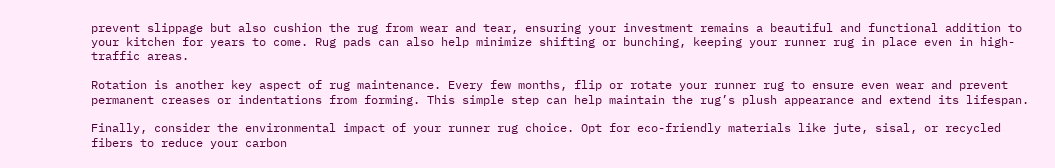prevent slippage but also cushion the rug from wear and tear, ensuring your investment remains a beautiful and functional addition to your kitchen for years to come. Rug pads can also help minimize shifting or bunching, keeping your runner rug in place even in high-traffic areas.

Rotation is another key aspect of rug maintenance. Every few months, flip or rotate your runner rug to ensure even wear and prevent permanent creases or indentations from forming. This simple step can help maintain the rug’s plush appearance and extend its lifespan.

Finally, consider the environmental impact of your runner rug choice. Opt for eco-friendly materials like jute, sisal, or recycled fibers to reduce your carbon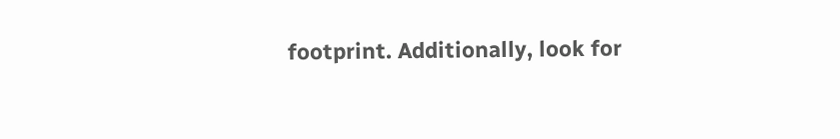footprint. Additionally, look for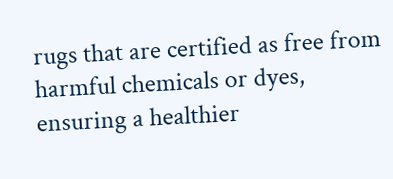rugs that are certified as free from harmful chemicals or dyes, ensuring a healthier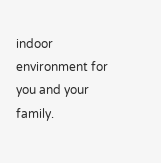indoor environment for you and your family.